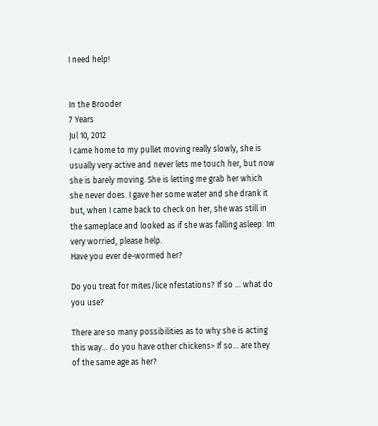I need help!


In the Brooder
7 Years
Jul 10, 2012
I came home to my pullet moving really slowly, she is usually very active and never lets me touch her, but now she is barely moving. She is letting me grab her which she never does. I gave her some water and she drank it but, when I came back to check on her, she was still in the sameplace and looked as if she was falling asleep. Im very worried, please help.
Have you ever de-wormed her?

Do you treat for mites/lice nfestations? If so ... what do you use?

There are so many possibilities as to why she is acting this way... do you have other chickens> If so... are they of the same age as her?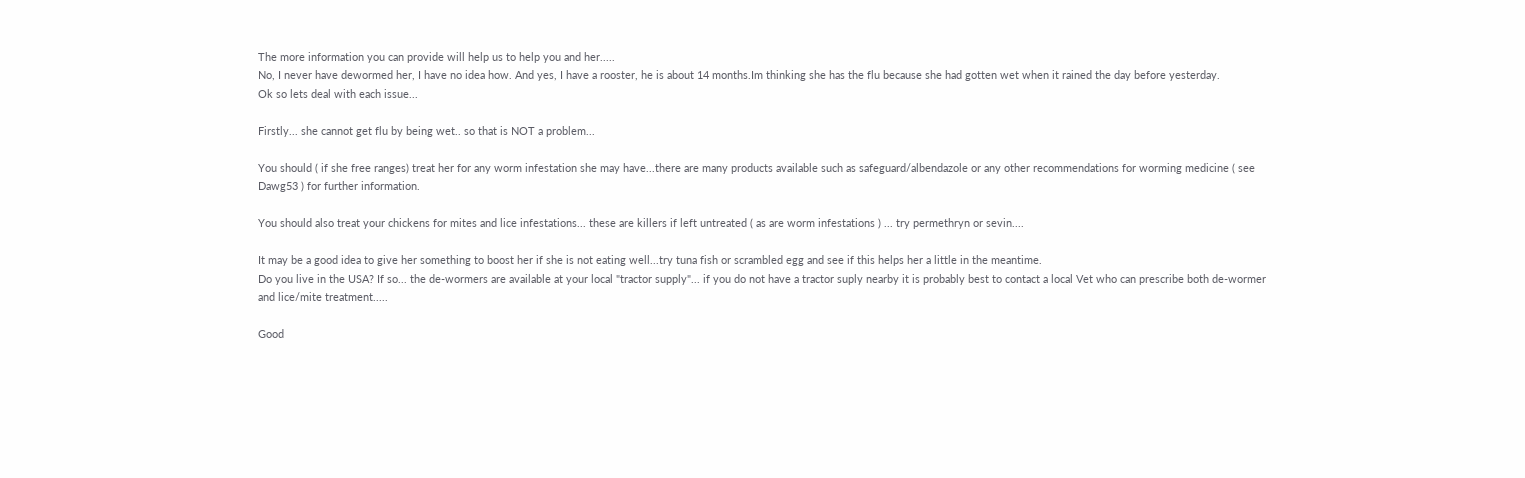The more information you can provide will help us to help you and her.....
No, I never have dewormed her, I have no idea how. And yes, I have a rooster, he is about 14 months.Im thinking she has the flu because she had gotten wet when it rained the day before yesterday.
Ok so lets deal with each issue...

Firstly... she cannot get flu by being wet.. so that is NOT a problem...

You should ( if she free ranges) treat her for any worm infestation she may have...there are many products available such as safeguard/albendazole or any other recommendations for worming medicine ( see Dawg53 ) for further information.

You should also treat your chickens for mites and lice infestations... these are killers if left untreated ( as are worm infestations ) ... try permethryn or sevin....

It may be a good idea to give her something to boost her if she is not eating well...try tuna fish or scrambled egg and see if this helps her a little in the meantime.
Do you live in the USA? If so... the de-wormers are available at your local "tractor supply"... if you do not have a tractor suply nearby it is probably best to contact a local Vet who can prescribe both de-wormer and lice/mite treatment.....

Good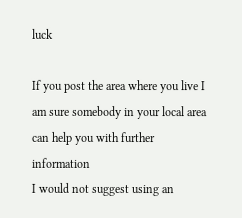luck

If you post the area where you live I am sure somebody in your local area can help you with further information
I would not suggest using an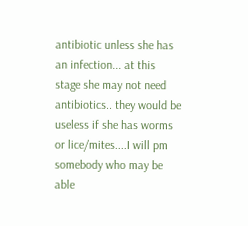antibiotic unless she has an infection... at this stage she may not need antibiotics.. they would be useless if she has worms or lice/mites....I will pm somebody who may be able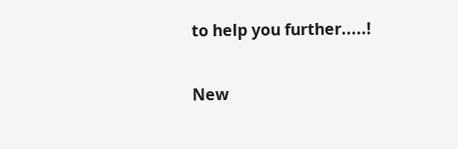to help you further.....!

New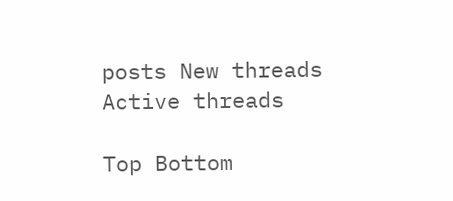posts New threads Active threads

Top Bottom